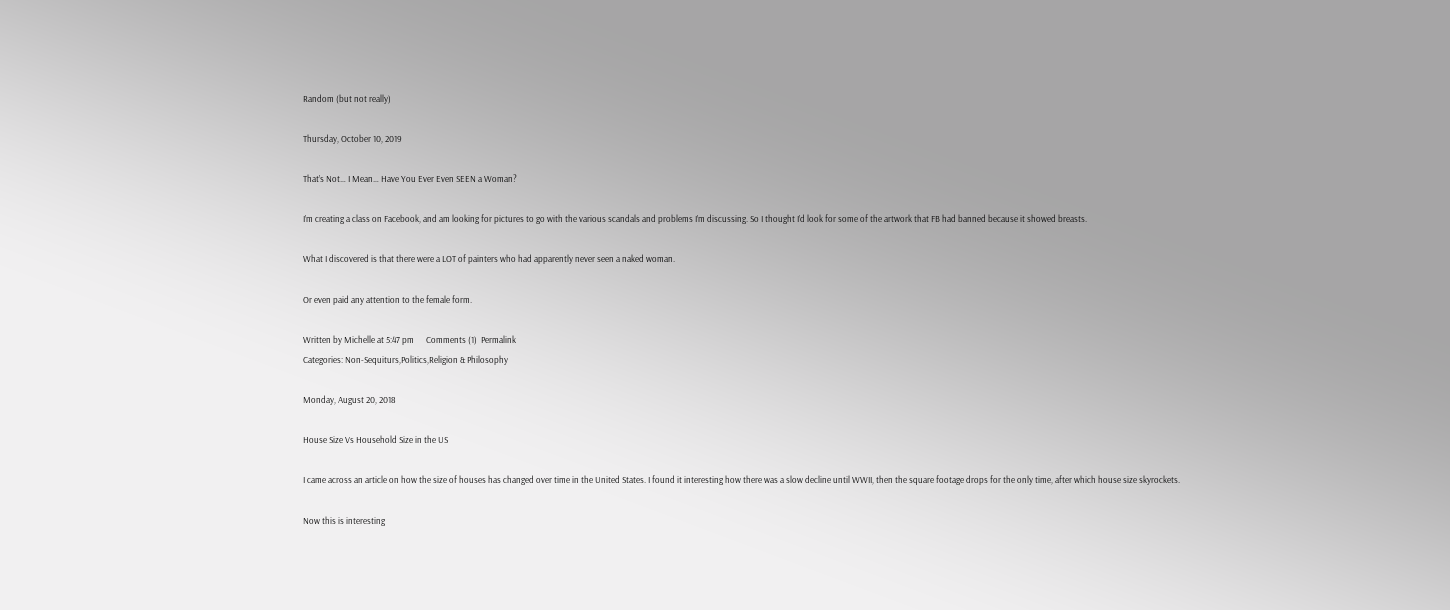Random (but not really)

Thursday, October 10, 2019

That’s Not… I Mean… Have You Ever Even SEEN a Woman?

I’m creating a class on Facebook, and am looking for pictures to go with the various scandals and problems I’m discussing. So I thought I’d look for some of the artwork that FB had banned because it showed breasts.

What I discovered is that there were a LOT of painters who had apparently never seen a naked woman.

Or even paid any attention to the female form.

Written by Michelle at 5:47 pm      Comments (1)  Permalink
Categories: Non-Sequiturs,Politics,Religion & Philosophy

Monday, August 20, 2018

House Size Vs Household Size in the US

I came across an article on how the size of houses has changed over time in the United States. I found it interesting how there was a slow decline until WWII, then the square footage drops for the only time, after which house size skyrockets.

Now this is interesting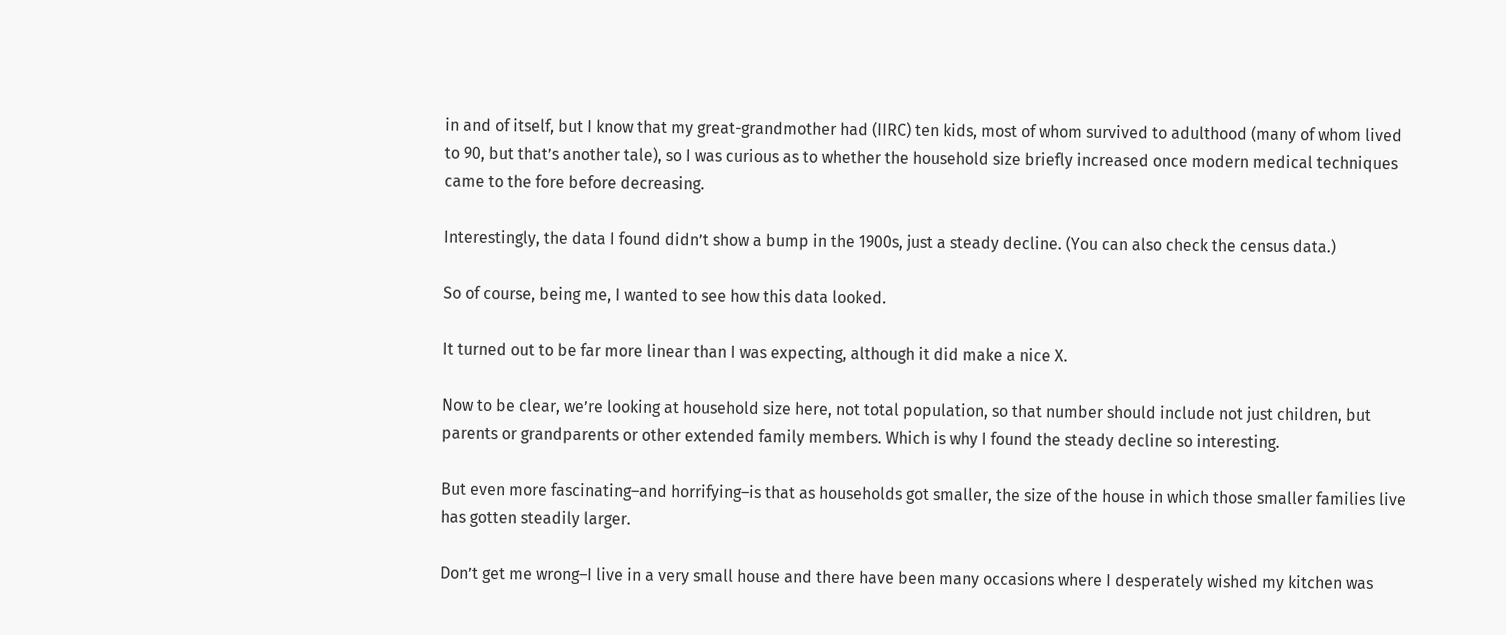in and of itself, but I know that my great-grandmother had (IIRC) ten kids, most of whom survived to adulthood (many of whom lived to 90, but that’s another tale), so I was curious as to whether the household size briefly increased once modern medical techniques came to the fore before decreasing.

Interestingly, the data I found didn’t show a bump in the 1900s, just a steady decline. (You can also check the census data.)

So of course, being me, I wanted to see how this data looked.

It turned out to be far more linear than I was expecting, although it did make a nice X.

Now to be clear, we’re looking at household size here, not total population, so that number should include not just children, but parents or grandparents or other extended family members. Which is why I found the steady decline so interesting.

But even more fascinating–and horrifying–is that as households got smaller, the size of the house in which those smaller families live has gotten steadily larger.

Don’t get me wrong–I live in a very small house and there have been many occasions where I desperately wished my kitchen was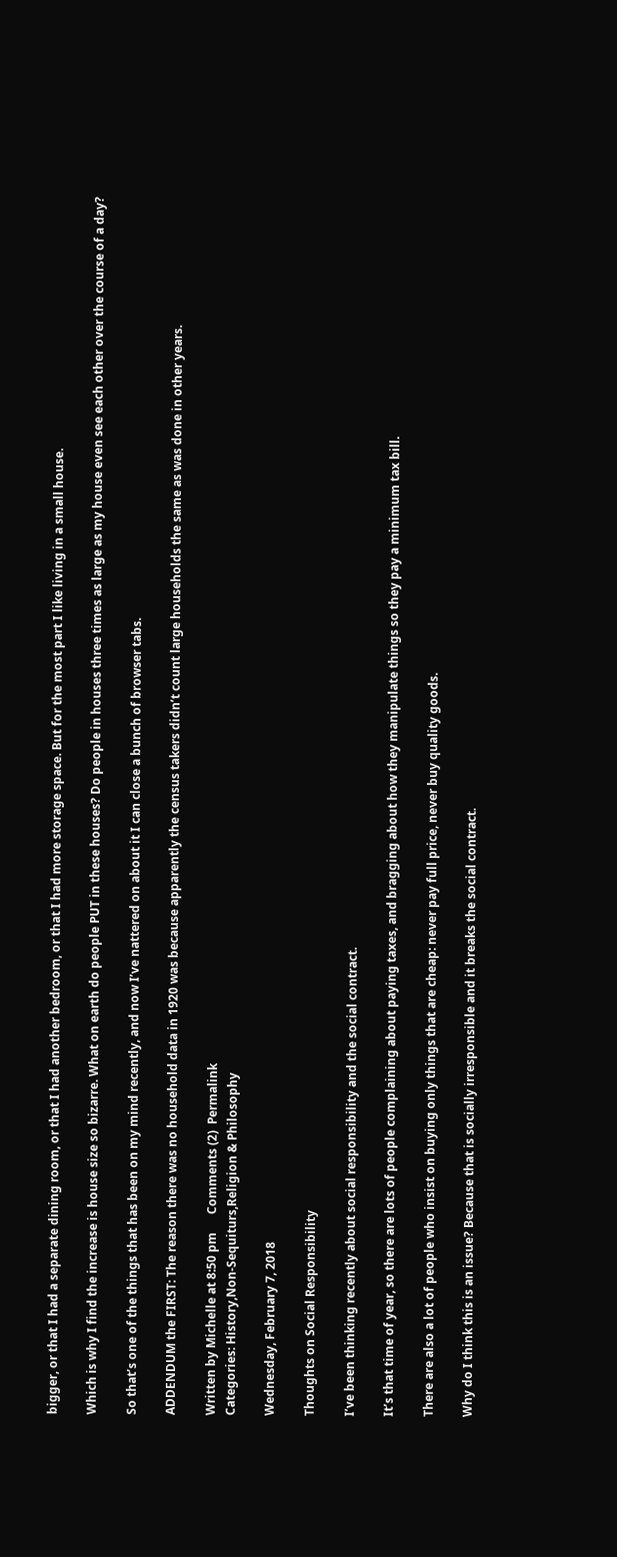bigger, or that I had a separate dining room, or that I had another bedroom, or that I had more storage space. But for the most part I like living in a small house.

Which is why I find the increase is house size so bizarre. What on earth do people PUT in these houses? Do people in houses three times as large as my house even see each other over the course of a day?

So that’s one of the things that has been on my mind recently, and now I’ve nattered on about it I can close a bunch of browser tabs.

ADDENDUM the FIRST: The reason there was no household data in 1920 was because apparently the census takers didn’t count large households the same as was done in other years.

Written by Michelle at 8:50 pm      Comments (2)  Permalink
Categories: History,Non-Sequiturs,Religion & Philosophy

Wednesday, February 7, 2018

Thoughts on Social Responsibility

I’ve been thinking recently about social responsibility and the social contract.

It’s that time of year, so there are lots of people complaining about paying taxes, and bragging about how they manipulate things so they pay a minimum tax bill.

There are also a lot of people who insist on buying only things that are cheap: never pay full price, never buy quality goods.

Why do I think this is an issue? Because that is socially irresponsible and it breaks the social contract.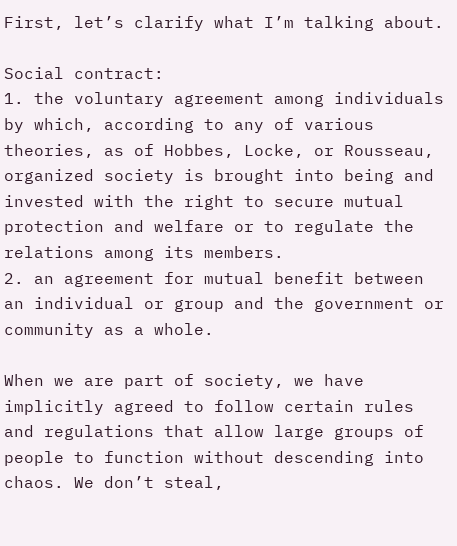First, let’s clarify what I’m talking about.

Social contract:
1. the voluntary agreement among individuals by which, according to any of various theories, as of Hobbes, Locke, or Rousseau, organized society is brought into being and invested with the right to secure mutual protection and welfare or to regulate the relations among its members.
2. an agreement for mutual benefit between an individual or group and the government or community as a whole.

When we are part of society, we have implicitly agreed to follow certain rules and regulations that allow large groups of people to function without descending into chaos. We don’t steal,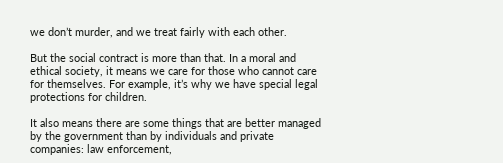we don’t murder, and we treat fairly with each other.

But the social contract is more than that. In a moral and ethical society, it means we care for those who cannot care for themselves. For example, it’s why we have special legal protections for children.

It also means there are some things that are better managed by the government than by individuals and private companies: law enforcement,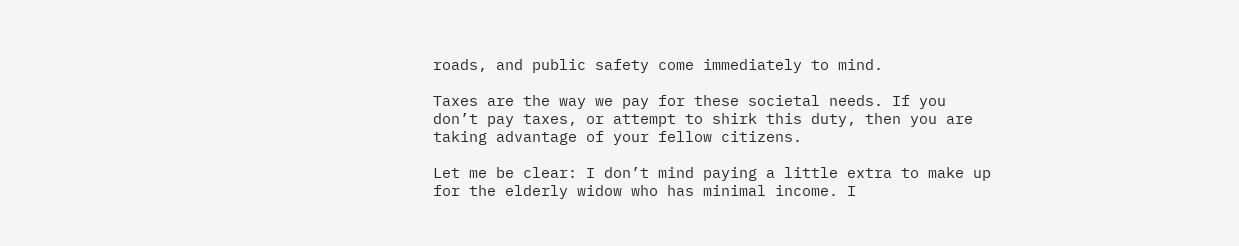roads, and public safety come immediately to mind.

Taxes are the way we pay for these societal needs. If you don’t pay taxes, or attempt to shirk this duty, then you are taking advantage of your fellow citizens.

Let me be clear: I don’t mind paying a little extra to make up for the elderly widow who has minimal income. I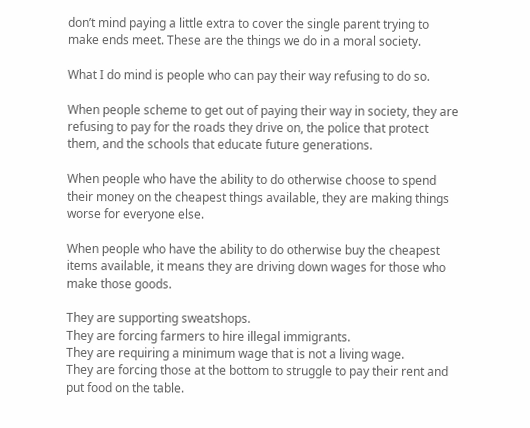don’t mind paying a little extra to cover the single parent trying to make ends meet. These are the things we do in a moral society.

What I do mind is people who can pay their way refusing to do so.

When people scheme to get out of paying their way in society, they are refusing to pay for the roads they drive on, the police that protect them, and the schools that educate future generations.

When people who have the ability to do otherwise choose to spend their money on the cheapest things available, they are making things worse for everyone else.

When people who have the ability to do otherwise buy the cheapest items available, it means they are driving down wages for those who make those goods.

They are supporting sweatshops.
They are forcing farmers to hire illegal immigrants.
They are requiring a minimum wage that is not a living wage.
They are forcing those at the bottom to struggle to pay their rent and put food on the table.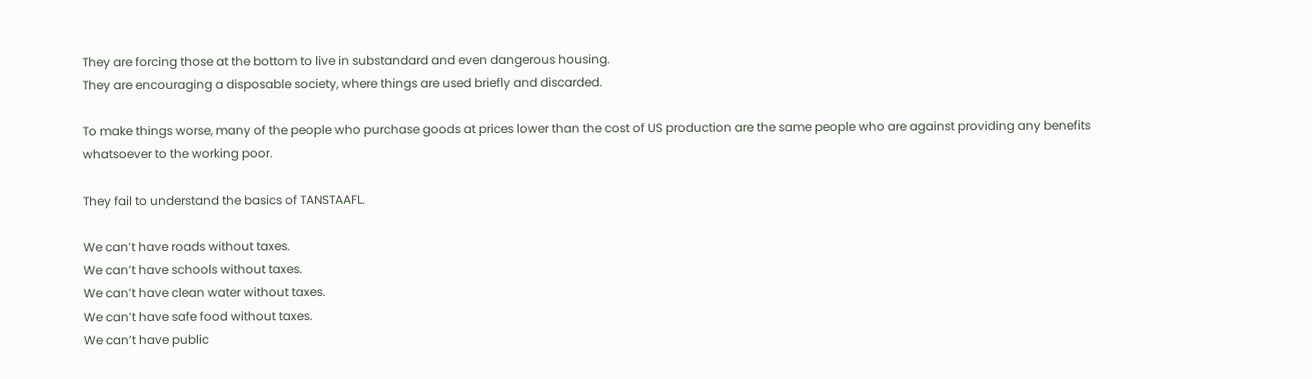They are forcing those at the bottom to live in substandard and even dangerous housing.
They are encouraging a disposable society, where things are used briefly and discarded.

To make things worse, many of the people who purchase goods at prices lower than the cost of US production are the same people who are against providing any benefits whatsoever to the working poor.

They fail to understand the basics of TANSTAAFL.

We can’t have roads without taxes.
We can’t have schools without taxes.
We can’t have clean water without taxes.
We can’t have safe food without taxes.
We can’t have public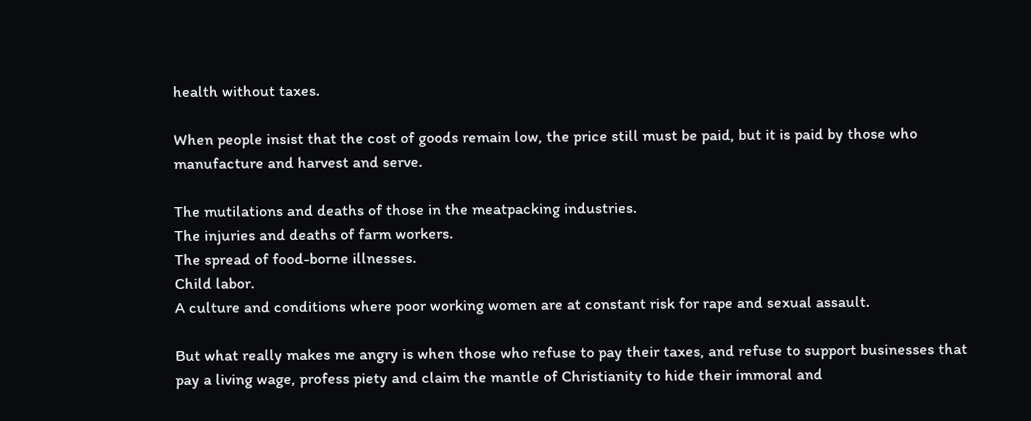health without taxes.

When people insist that the cost of goods remain low, the price still must be paid, but it is paid by those who manufacture and harvest and serve.

The mutilations and deaths of those in the meatpacking industries.
The injuries and deaths of farm workers.
The spread of food-borne illnesses.
Child labor.
A culture and conditions where poor working women are at constant risk for rape and sexual assault.

But what really makes me angry is when those who refuse to pay their taxes, and refuse to support businesses that pay a living wage, profess piety and claim the mantle of Christianity to hide their immoral and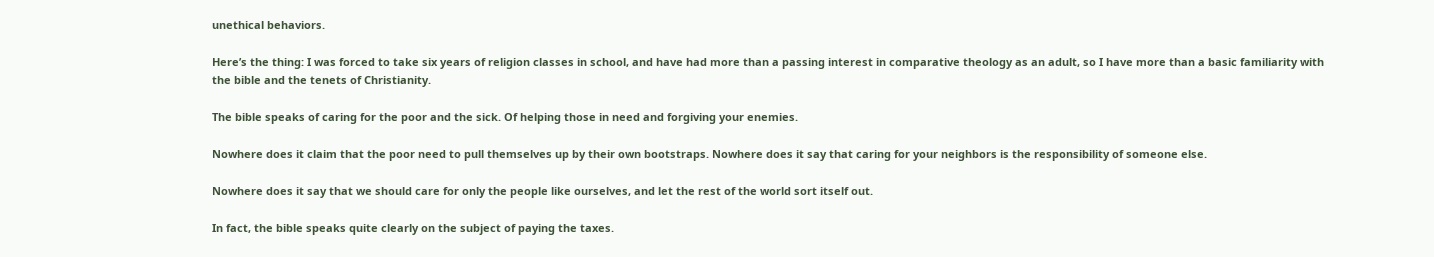unethical behaviors.

Here’s the thing: I was forced to take six years of religion classes in school, and have had more than a passing interest in comparative theology as an adult, so I have more than a basic familiarity with the bible and the tenets of Christianity.

The bible speaks of caring for the poor and the sick. Of helping those in need and forgiving your enemies.

Nowhere does it claim that the poor need to pull themselves up by their own bootstraps. Nowhere does it say that caring for your neighbors is the responsibility of someone else.

Nowhere does it say that we should care for only the people like ourselves, and let the rest of the world sort itself out.

In fact, the bible speaks quite clearly on the subject of paying the taxes.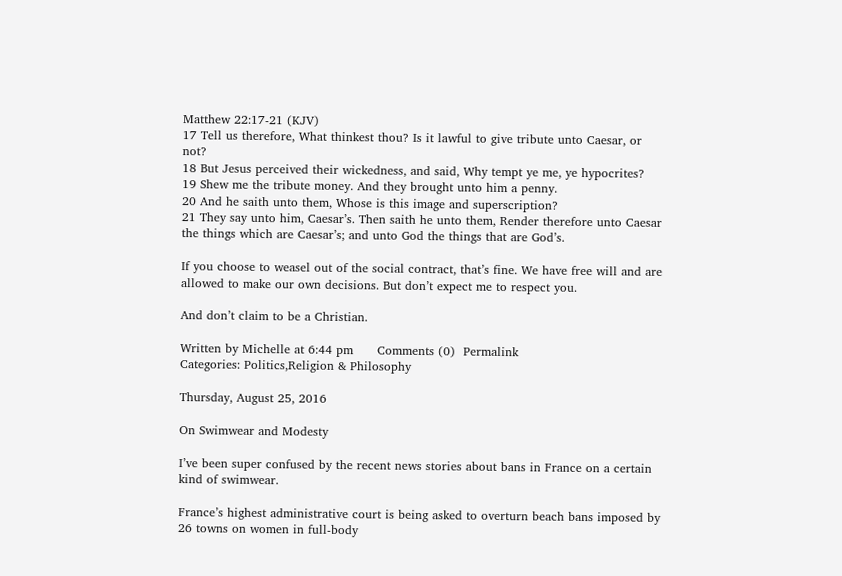Matthew 22:17-21 (KJV)
17 Tell us therefore, What thinkest thou? Is it lawful to give tribute unto Caesar, or not?
18 But Jesus perceived their wickedness, and said, Why tempt ye me, ye hypocrites?
19 Shew me the tribute money. And they brought unto him a penny.
20 And he saith unto them, Whose is this image and superscription?
21 They say unto him, Caesar’s. Then saith he unto them, Render therefore unto Caesar the things which are Caesar’s; and unto God the things that are God’s.

If you choose to weasel out of the social contract, that’s fine. We have free will and are allowed to make our own decisions. But don’t expect me to respect you.

And don’t claim to be a Christian.

Written by Michelle at 6:44 pm      Comments (0)  Permalink
Categories: Politics,Religion & Philosophy

Thursday, August 25, 2016

On Swimwear and Modesty

I’ve been super confused by the recent news stories about bans in France on a certain kind of swimwear.

France’s highest administrative court is being asked to overturn beach bans imposed by 26 towns on women in full-body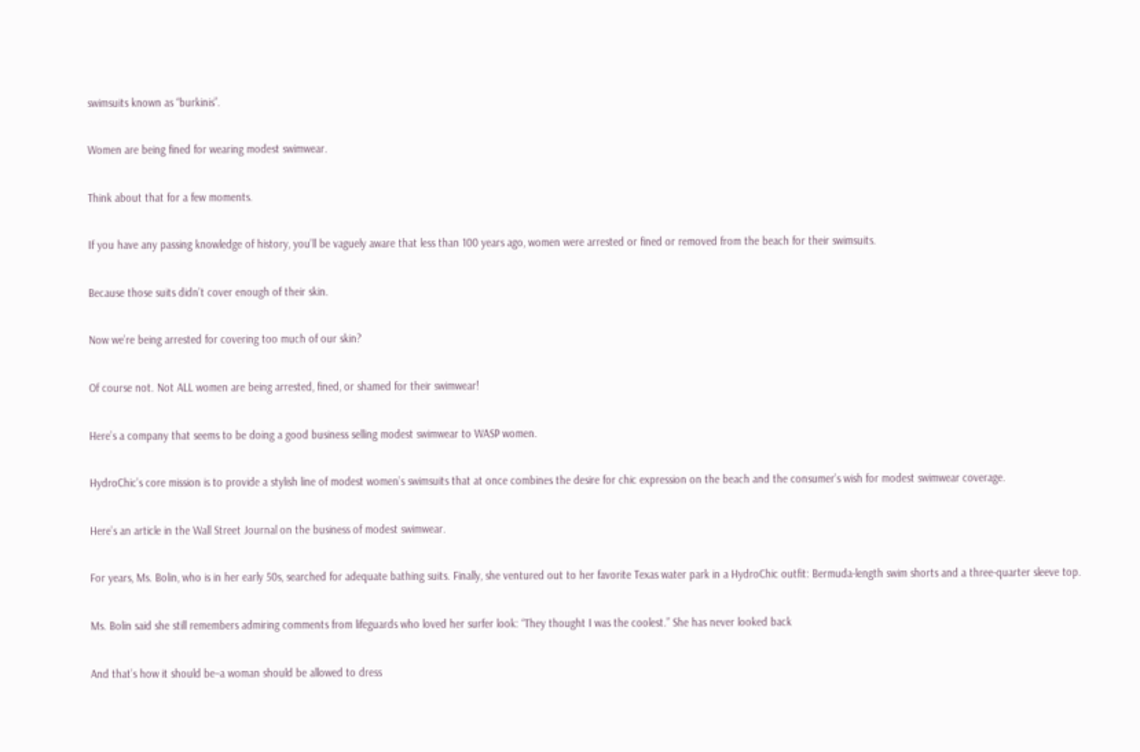swimsuits known as “burkinis”.

Women are being fined for wearing modest swimwear.

Think about that for a few moments.

If you have any passing knowledge of history, you’ll be vaguely aware that less than 100 years ago, women were arrested or fined or removed from the beach for their swimsuits.

Because those suits didn’t cover enough of their skin.

Now we’re being arrested for covering too much of our skin?

Of course not. Not ALL women are being arrested, fined, or shamed for their swimwear!

Here’s a company that seems to be doing a good business selling modest swimwear to WASP women.

HydroChic’s core mission is to provide a stylish line of modest women’s swimsuits that at once combines the desire for chic expression on the beach and the consumer’s wish for modest swimwear coverage.

Here’s an article in the Wall Street Journal on the business of modest swimwear.

For years, Ms. Bolin, who is in her early 50s, searched for adequate bathing suits. Finally, she ventured out to her favorite Texas water park in a HydroChic outfit: Bermuda-length swim shorts and a three-quarter sleeve top.

Ms. Bolin said she still remembers admiring comments from lifeguards who loved her surfer look: “They thought I was the coolest.” She has never looked back

And that’s how it should be–a woman should be allowed to dress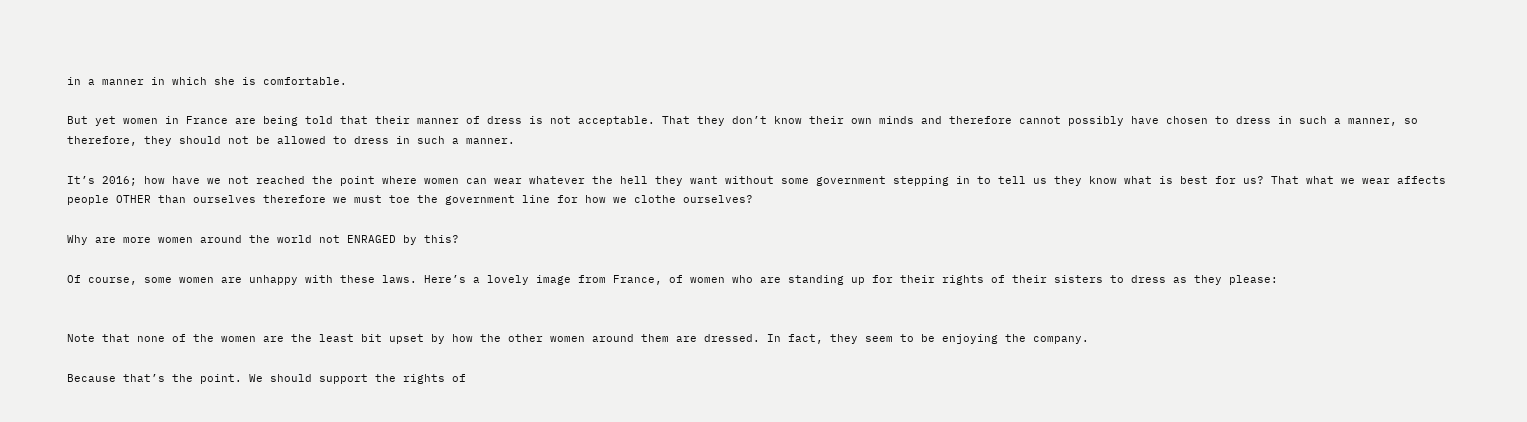in a manner in which she is comfortable.

But yet women in France are being told that their manner of dress is not acceptable. That they don’t know their own minds and therefore cannot possibly have chosen to dress in such a manner, so therefore, they should not be allowed to dress in such a manner.

It’s 2016; how have we not reached the point where women can wear whatever the hell they want without some government stepping in to tell us they know what is best for us? That what we wear affects people OTHER than ourselves therefore we must toe the government line for how we clothe ourselves?

Why are more women around the world not ENRAGED by this?

Of course, some women are unhappy with these laws. Here’s a lovely image from France, of women who are standing up for their rights of their sisters to dress as they please:


Note that none of the women are the least bit upset by how the other women around them are dressed. In fact, they seem to be enjoying the company.

Because that’s the point. We should support the rights of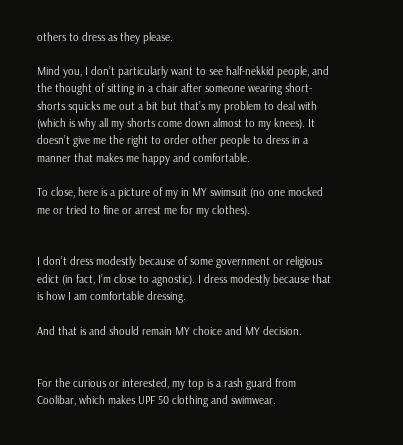others to dress as they please.

Mind you, I don’t particularly want to see half-nekkid people, and the thought of sitting in a chair after someone wearing short-shorts squicks me out a bit but that’s my problem to deal with (which is why all my shorts come down almost to my knees). It doesn’t give me the right to order other people to dress in a manner that makes me happy and comfortable.

To close, here is a picture of my in MY swimsuit (no one mocked me or tried to fine or arrest me for my clothes).


I don’t dress modestly because of some government or religious edict (in fact, I’m close to agnostic). I dress modestly because that is how I am comfortable dressing.

And that is and should remain MY choice and MY decision.


For the curious or interested, my top is a rash guard from Coolibar, which makes UPF 50 clothing and swimwear.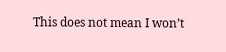This does not mean I won’t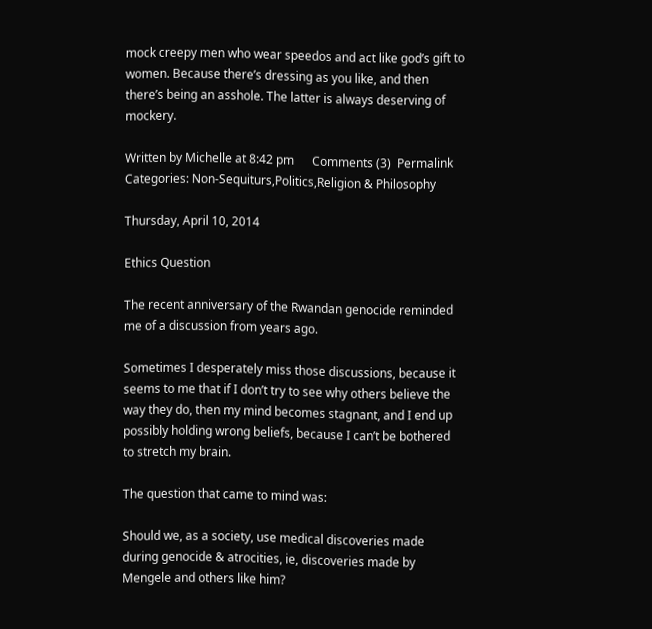mock creepy men who wear speedos and act like god’s gift to women. Because there’s dressing as you like, and then there’s being an asshole. The latter is always deserving of mockery.

Written by Michelle at 8:42 pm      Comments (3)  Permalink
Categories: Non-Sequiturs,Politics,Religion & Philosophy

Thursday, April 10, 2014

Ethics Question

The recent anniversary of the Rwandan genocide reminded me of a discussion from years ago.

Sometimes I desperately miss those discussions, because it seems to me that if I don’t try to see why others believe the way they do, then my mind becomes stagnant, and I end up possibly holding wrong beliefs, because I can’t be bothered to stretch my brain.

The question that came to mind was:

Should we, as a society, use medical discoveries made during genocide & atrocities, ie, discoveries made by Mengele and others like him?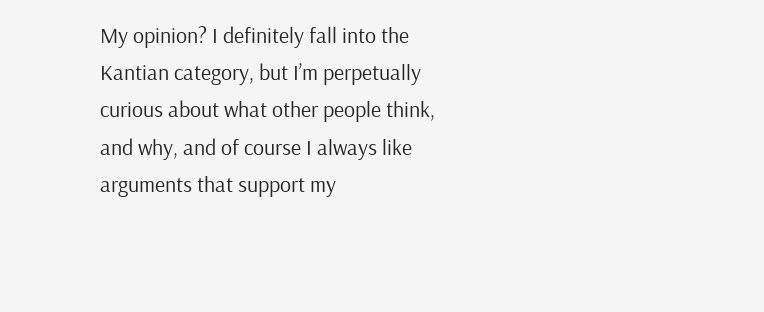My opinion? I definitely fall into the Kantian category, but I’m perpetually curious about what other people think, and why, and of course I always like arguments that support my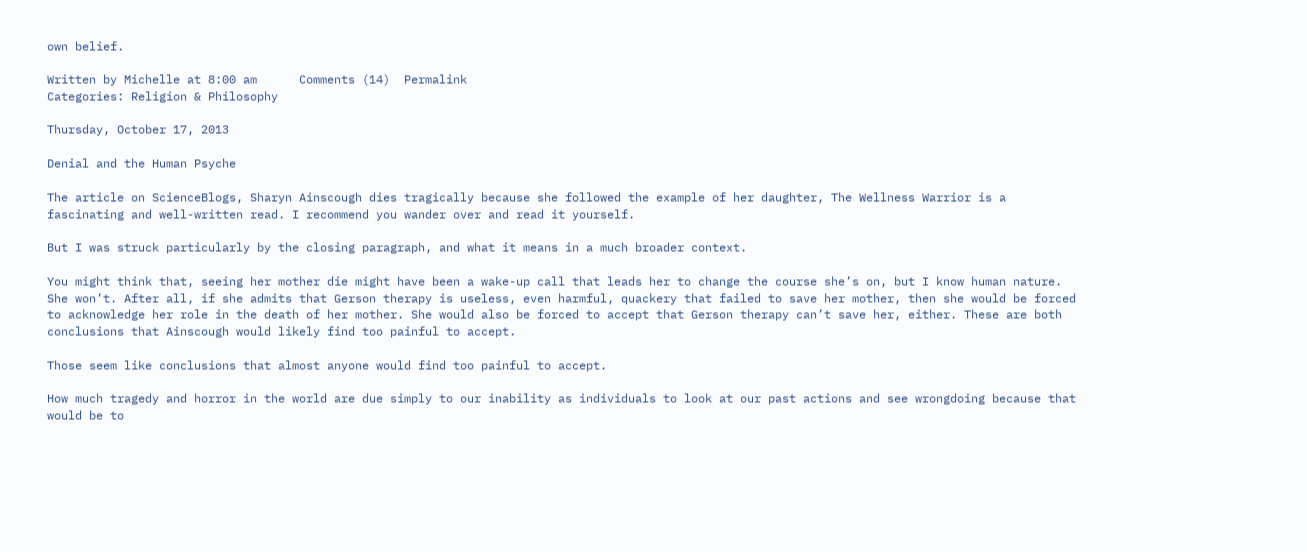own belief.

Written by Michelle at 8:00 am      Comments (14)  Permalink
Categories: Religion & Philosophy

Thursday, October 17, 2013

Denial and the Human Psyche

The article on ScienceBlogs, Sharyn Ainscough dies tragically because she followed the example of her daughter, The Wellness Warrior is a fascinating and well-written read. I recommend you wander over and read it yourself.

But I was struck particularly by the closing paragraph, and what it means in a much broader context.

You might think that, seeing her mother die might have been a wake-up call that leads her to change the course she’s on, but I know human nature. She won’t. After all, if she admits that Gerson therapy is useless, even harmful, quackery that failed to save her mother, then she would be forced to acknowledge her role in the death of her mother. She would also be forced to accept that Gerson therapy can’t save her, either. These are both conclusions that Ainscough would likely find too painful to accept.

Those seem like conclusions that almost anyone would find too painful to accept.

How much tragedy and horror in the world are due simply to our inability as individuals to look at our past actions and see wrongdoing because that would be to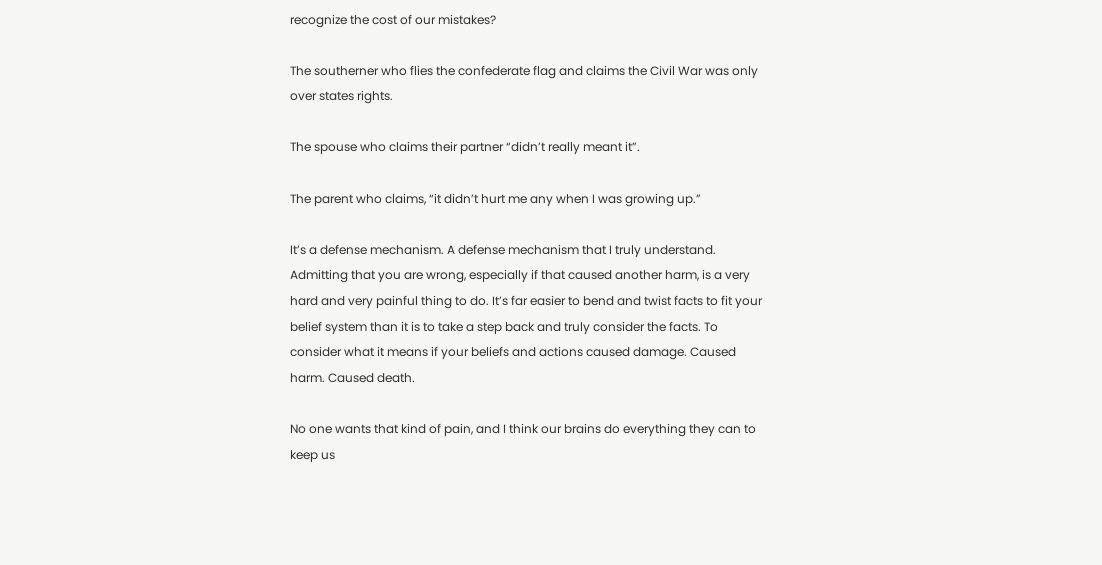recognize the cost of our mistakes?

The southerner who flies the confederate flag and claims the Civil War was only over states rights.

The spouse who claims their partner “didn’t really meant it”.

The parent who claims, “it didn’t hurt me any when I was growing up.”

It’s a defense mechanism. A defense mechanism that I truly understand. Admitting that you are wrong, especially if that caused another harm, is a very hard and very painful thing to do. It’s far easier to bend and twist facts to fit your belief system than it is to take a step back and truly consider the facts. To consider what it means if your beliefs and actions caused damage. Caused harm. Caused death.

No one wants that kind of pain, and I think our brains do everything they can to keep us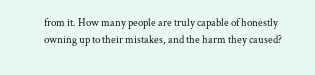from it. How many people are truly capable of honestly owning up to their mistakes, and the harm they caused?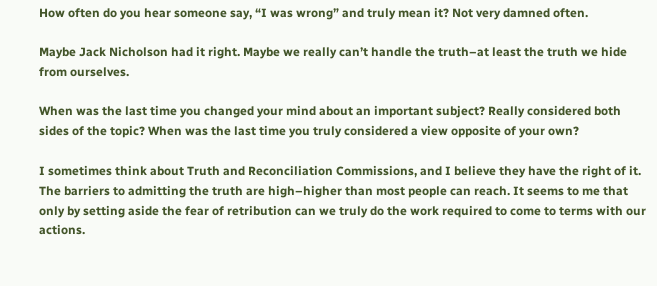How often do you hear someone say, “I was wrong” and truly mean it? Not very damned often.

Maybe Jack Nicholson had it right. Maybe we really can’t handle the truth–at least the truth we hide from ourselves.

When was the last time you changed your mind about an important subject? Really considered both sides of the topic? When was the last time you truly considered a view opposite of your own?

I sometimes think about Truth and Reconciliation Commissions, and I believe they have the right of it. The barriers to admitting the truth are high–higher than most people can reach. It seems to me that only by setting aside the fear of retribution can we truly do the work required to come to terms with our actions.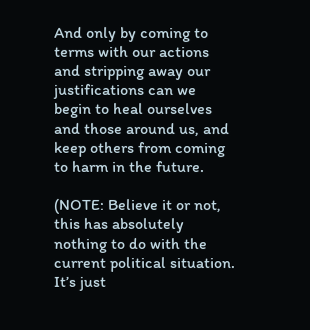And only by coming to terms with our actions and stripping away our justifications can we begin to heal ourselves and those around us, and keep others from coming to harm in the future.

(NOTE: Believe it or not, this has absolutely nothing to do with the current political situation. It’s just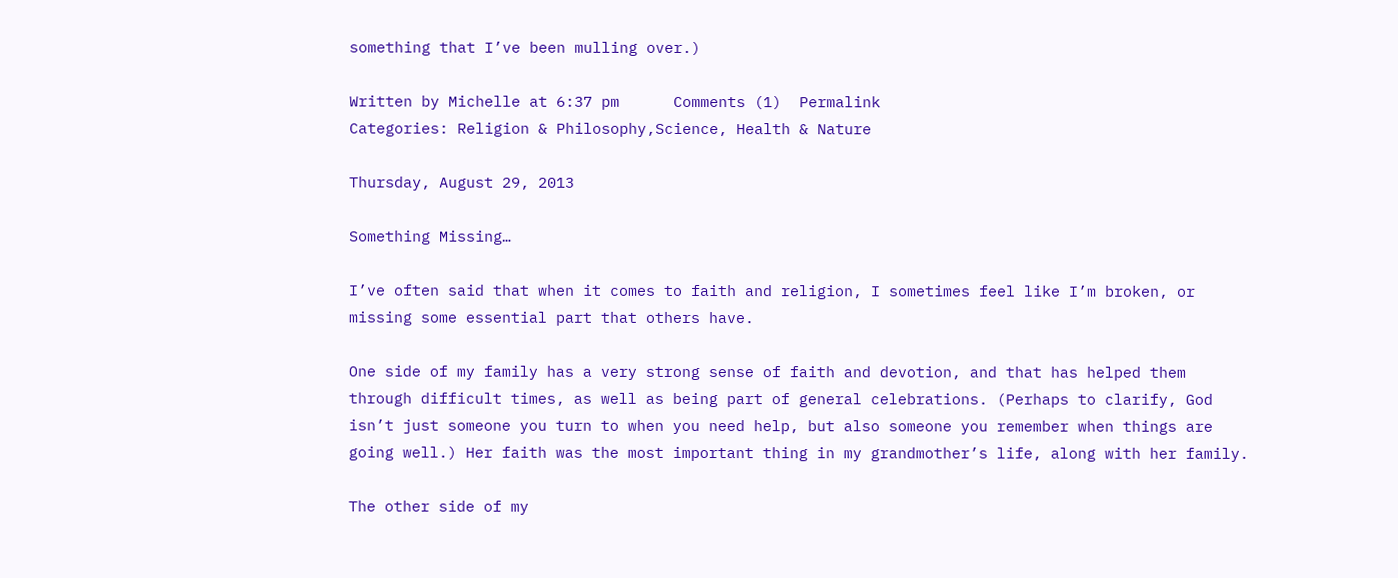something that I’ve been mulling over.)

Written by Michelle at 6:37 pm      Comments (1)  Permalink
Categories: Religion & Philosophy,Science, Health & Nature

Thursday, August 29, 2013

Something Missing…

I’ve often said that when it comes to faith and religion, I sometimes feel like I’m broken, or missing some essential part that others have.

One side of my family has a very strong sense of faith and devotion, and that has helped them through difficult times, as well as being part of general celebrations. (Perhaps to clarify, God isn’t just someone you turn to when you need help, but also someone you remember when things are going well.) Her faith was the most important thing in my grandmother’s life, along with her family.

The other side of my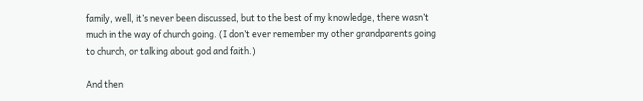family, well, it’s never been discussed, but to the best of my knowledge, there wasn’t much in the way of church going. (I don’t ever remember my other grandparents going to church, or talking about god and faith.)

And then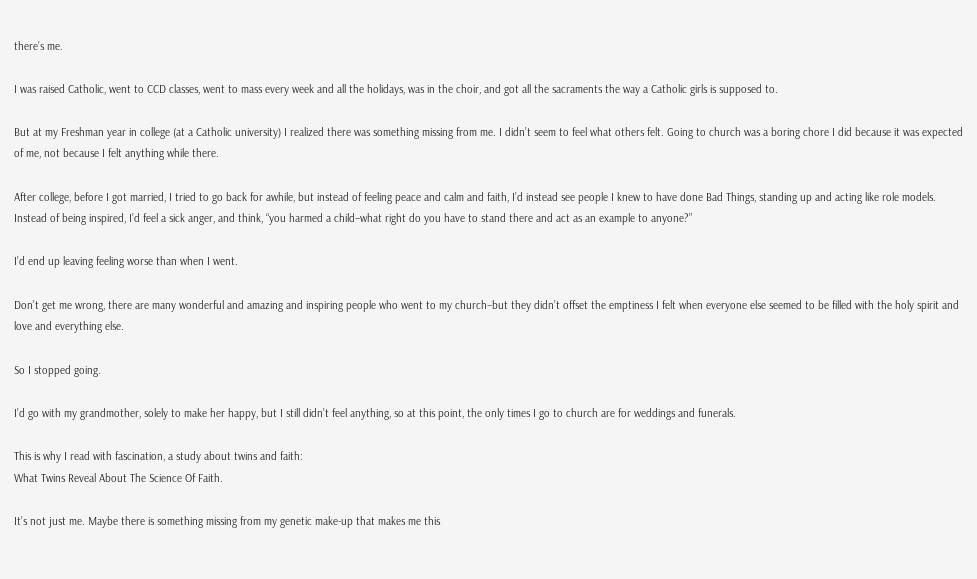there’s me.

I was raised Catholic, went to CCD classes, went to mass every week and all the holidays, was in the choir, and got all the sacraments the way a Catholic girls is supposed to.

But at my Freshman year in college (at a Catholic university) I realized there was something missing from me. I didn’t seem to feel what others felt. Going to church was a boring chore I did because it was expected of me, not because I felt anything while there.

After college, before I got married, I tried to go back for awhile, but instead of feeling peace and calm and faith, I’d instead see people I knew to have done Bad Things, standing up and acting like role models. Instead of being inspired, I’d feel a sick anger, and think, “you harmed a child–what right do you have to stand there and act as an example to anyone?”

I’d end up leaving feeling worse than when I went.

Don’t get me wrong, there are many wonderful and amazing and inspiring people who went to my church–but they didn’t offset the emptiness I felt when everyone else seemed to be filled with the holy spirit and love and everything else.

So I stopped going.

I’d go with my grandmother, solely to make her happy, but I still didn’t feel anything, so at this point, the only times I go to church are for weddings and funerals.

This is why I read with fascination, a study about twins and faith:
What Twins Reveal About The Science Of Faith.

It’s not just me. Maybe there is something missing from my genetic make-up that makes me this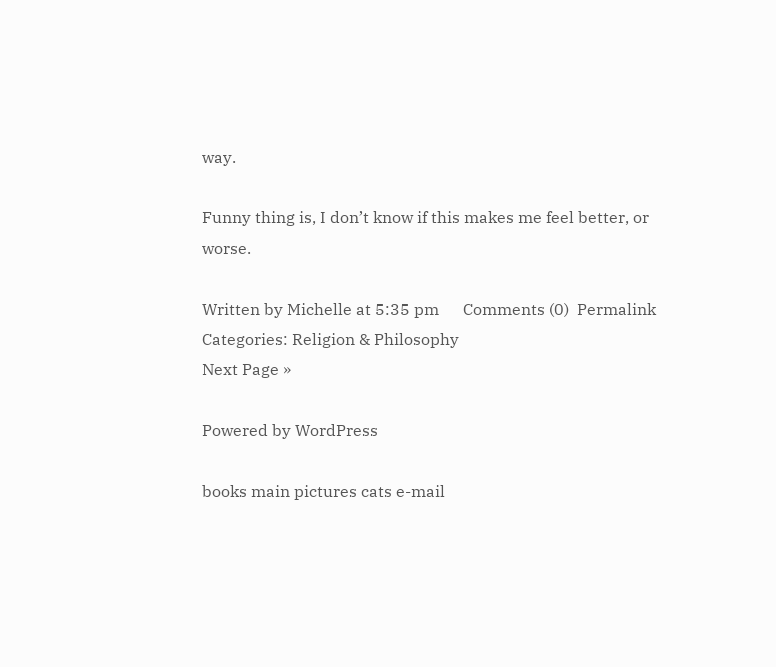way.

Funny thing is, I don’t know if this makes me feel better, or worse.

Written by Michelle at 5:35 pm      Comments (0)  Permalink
Categories: Religion & Philosophy
Next Page »

Powered by WordPress

books main pictures cats e-mail